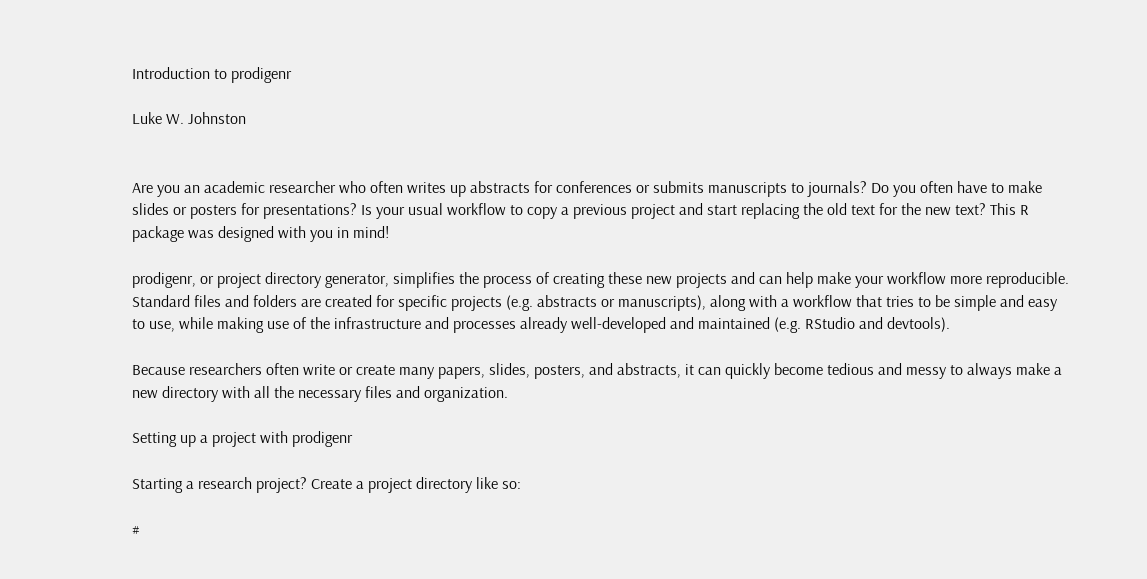Introduction to prodigenr

Luke W. Johnston


Are you an academic researcher who often writes up abstracts for conferences or submits manuscripts to journals? Do you often have to make slides or posters for presentations? Is your usual workflow to copy a previous project and start replacing the old text for the new text? This R package was designed with you in mind!

prodigenr, or project directory generator, simplifies the process of creating these new projects and can help make your workflow more reproducible. Standard files and folders are created for specific projects (e.g. abstracts or manuscripts), along with a workflow that tries to be simple and easy to use, while making use of the infrastructure and processes already well-developed and maintained (e.g. RStudio and devtools).

Because researchers often write or create many papers, slides, posters, and abstracts, it can quickly become tedious and messy to always make a new directory with all the necessary files and organization.

Setting up a project with prodigenr

Starting a research project? Create a project directory like so:

#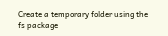Create a temporary folder using the fs package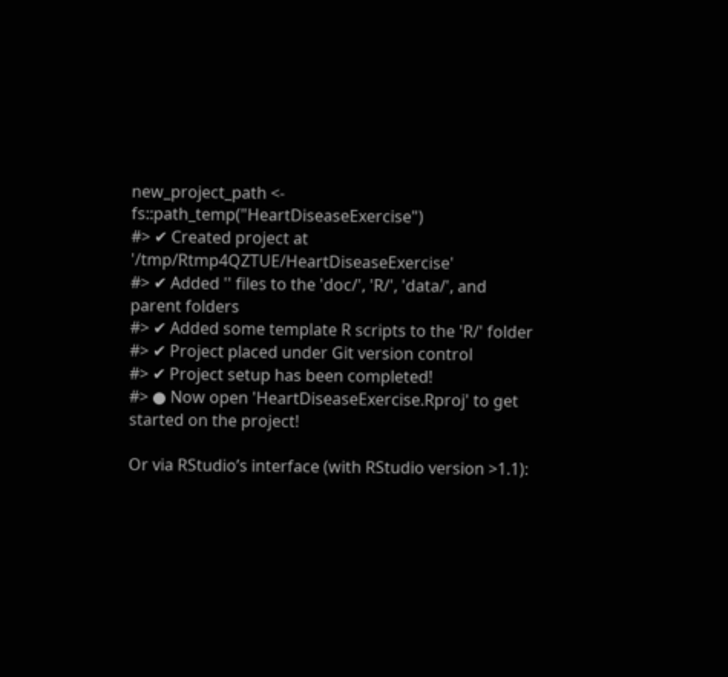new_project_path <- fs::path_temp("HeartDiseaseExercise")
#> ✔ Created project at '/tmp/Rtmp4QZTUE/HeartDiseaseExercise'
#> ✔ Added '' files to the 'doc/', 'R/', 'data/', and parent folders
#> ✔ Added some template R scripts to the 'R/' folder
#> ✔ Project placed under Git version control
#> ✔ Project setup has been completed!
#> ● Now open 'HeartDiseaseExercise.Rproj' to get started on the project!

Or via RStudio’s interface (with RStudio version >1.1):